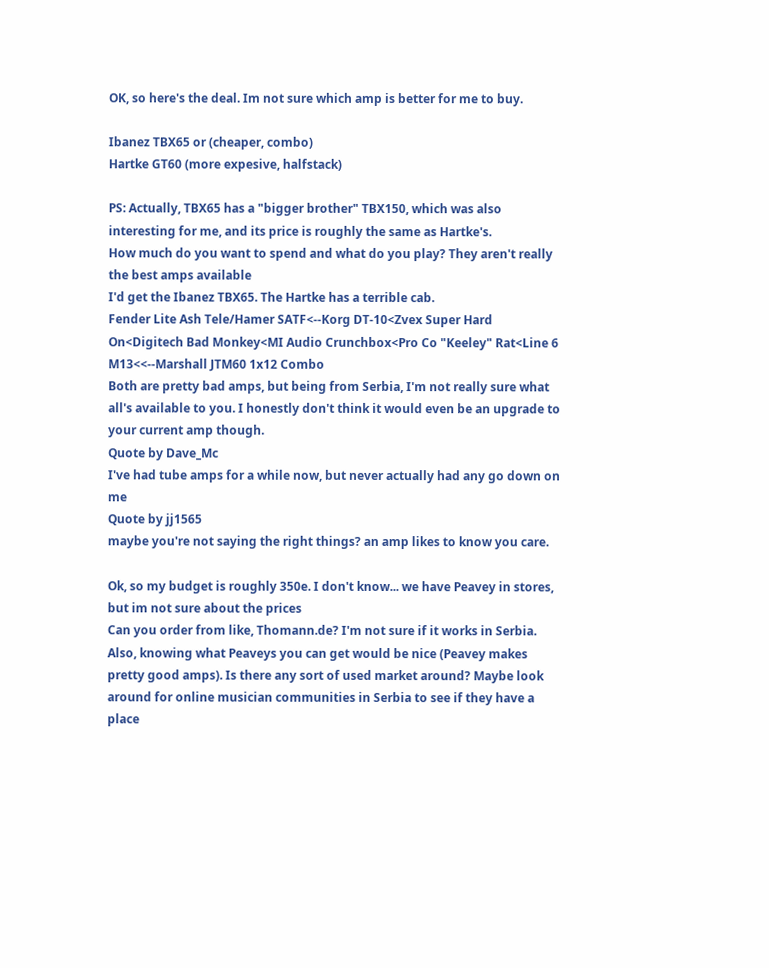OK, so here's the deal. Im not sure which amp is better for me to buy.

Ibanez TBX65 or (cheaper, combo)
Hartke GT60 (more expesive, halfstack)

PS: Actually, TBX65 has a "bigger brother" TBX150, which was also interesting for me, and its price is roughly the same as Hartke's.
How much do you want to spend and what do you play? They aren't really the best amps available
I'd get the Ibanez TBX65. The Hartke has a terrible cab.
Fender Lite Ash Tele/Hamer SATF<--Korg DT-10<Zvex Super Hard On<Digitech Bad Monkey<MI Audio Crunchbox<Pro Co "Keeley" Rat<Line 6 M13<<--Marshall JTM60 1x12 Combo
Both are pretty bad amps, but being from Serbia, I'm not really sure what all's available to you. I honestly don't think it would even be an upgrade to your current amp though.
Quote by Dave_Mc
I've had tube amps for a while now, but never actually had any go down on me
Quote by jj1565
maybe you're not saying the right things? an amp likes to know you care.

Ok, so my budget is roughly 350e. I don't know... we have Peavey in stores, but im not sure about the prices
Can you order from like, Thomann.de? I'm not sure if it works in Serbia. Also, knowing what Peaveys you can get would be nice (Peavey makes pretty good amps). Is there any sort of used market around? Maybe look around for online musician communities in Serbia to see if they have a place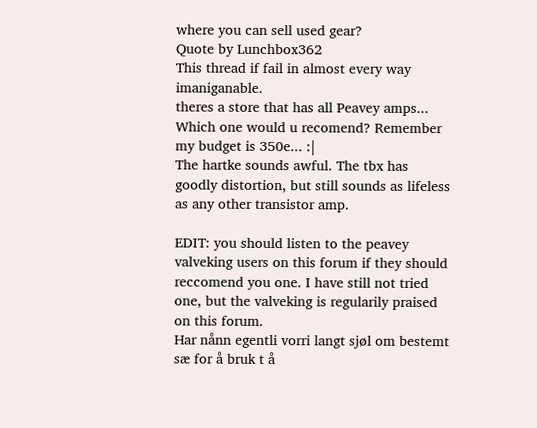where you can sell used gear?
Quote by Lunchbox362
This thread if fail in almost every way imaniganable.
theres a store that has all Peavey amps... Which one would u recomend? Remember my budget is 350e... :|
The hartke sounds awful. The tbx has goodly distortion, but still sounds as lifeless as any other transistor amp.

EDIT: you should listen to the peavey valveking users on this forum if they should reccomend you one. I have still not tried one, but the valveking is regularily praised on this forum.
Har nånn egentli vorri langt sjøl om bestemt sæ for å bruk t å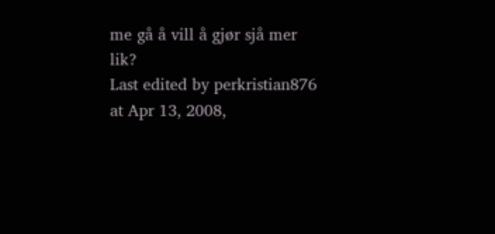me gå å vill å gjør sjå mer lik?
Last edited by perkristian876 at Apr 13, 2008,